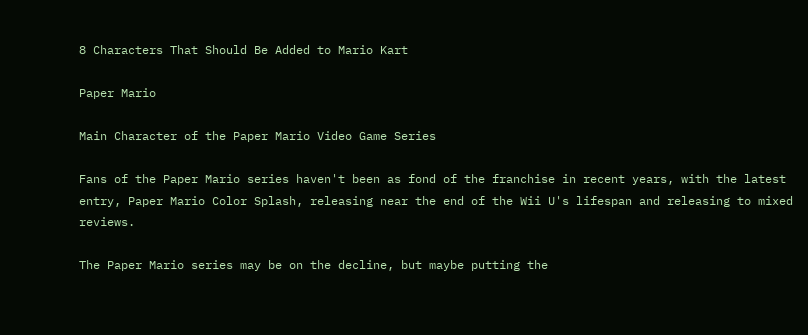8 Characters That Should Be Added to Mario Kart

Paper Mario

Main Character of the Paper Mario Video Game Series

Fans of the Paper Mario series haven't been as fond of the franchise in recent years, with the latest entry, Paper Mario Color Splash, releasing near the end of the Wii U's lifespan and releasing to mixed reviews.

The Paper Mario series may be on the decline, but maybe putting the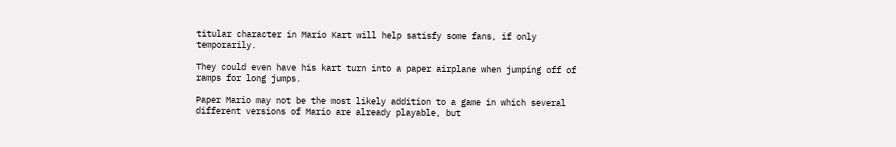titular character in Mario Kart will help satisfy some fans, if only temporarily.

They could even have his kart turn into a paper airplane when jumping off of ramps for long jumps.

Paper Mario may not be the most likely addition to a game in which several different versions of Mario are already playable, but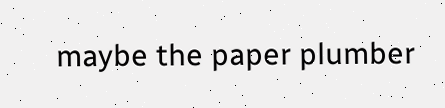maybe the paper plumber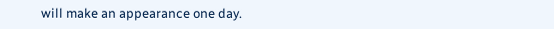will make an appearance one day.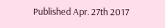Published Apr. 27th 2017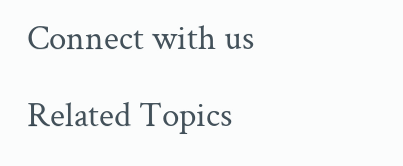Connect with us

Related Topics